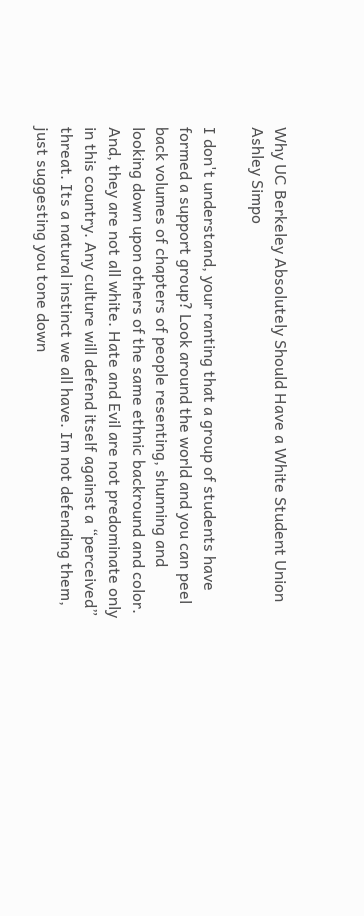Why UC Berkeley Absolutely Should Have a White Student Union
Ashley Simpo

I don't understand, your ranting that a group of students have formed a support group? Look around the world and you can peel back volumes of chapters of people resenting, shunning and looking down upon others of the same ethnic backround and color. And, they are not all white. Hate and Evil are not predominate only in this country. Any culture will defend itself against a “perceived” threat. Its a natural instinct we all have. Im not defending them, just suggesting you tone down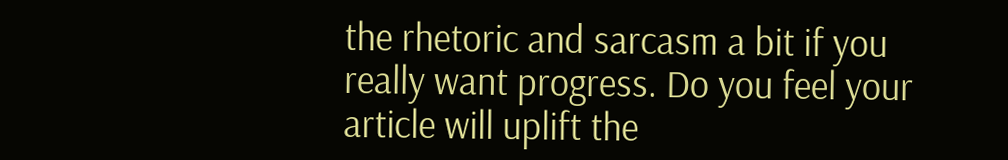the rhetoric and sarcasm a bit if you really want progress. Do you feel your article will uplift the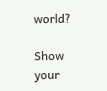world?

Show your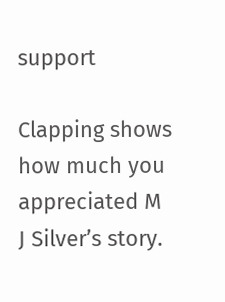support

Clapping shows how much you appreciated M J Silver’s story.